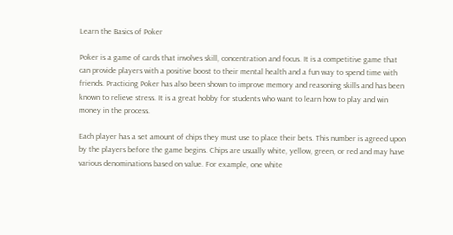Learn the Basics of Poker

Poker is a game of cards that involves skill, concentration and focus. It is a competitive game that can provide players with a positive boost to their mental health and a fun way to spend time with friends. Practicing Poker has also been shown to improve memory and reasoning skills and has been known to relieve stress. It is a great hobby for students who want to learn how to play and win money in the process.

Each player has a set amount of chips they must use to place their bets. This number is agreed upon by the players before the game begins. Chips are usually white, yellow, green, or red and may have various denominations based on value. For example, one white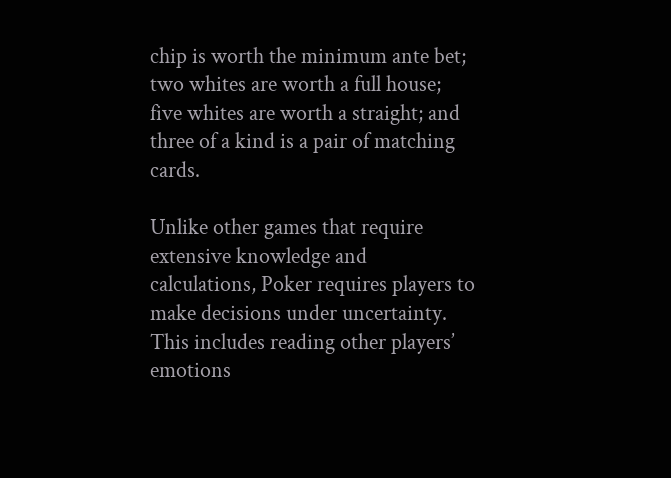chip is worth the minimum ante bet; two whites are worth a full house; five whites are worth a straight; and three of a kind is a pair of matching cards.

Unlike other games that require extensive knowledge and calculations, Poker requires players to make decisions under uncertainty. This includes reading other players’ emotions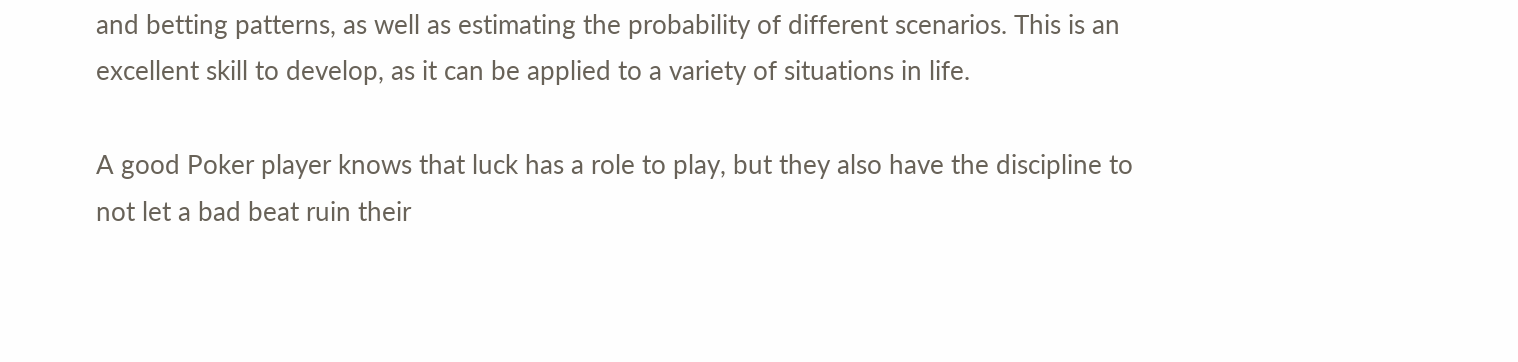and betting patterns, as well as estimating the probability of different scenarios. This is an excellent skill to develop, as it can be applied to a variety of situations in life.

A good Poker player knows that luck has a role to play, but they also have the discipline to not let a bad beat ruin their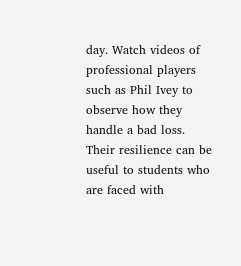day. Watch videos of professional players such as Phil Ivey to observe how they handle a bad loss. Their resilience can be useful to students who are faced with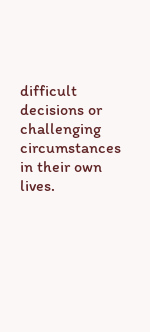difficult decisions or challenging circumstances in their own lives.